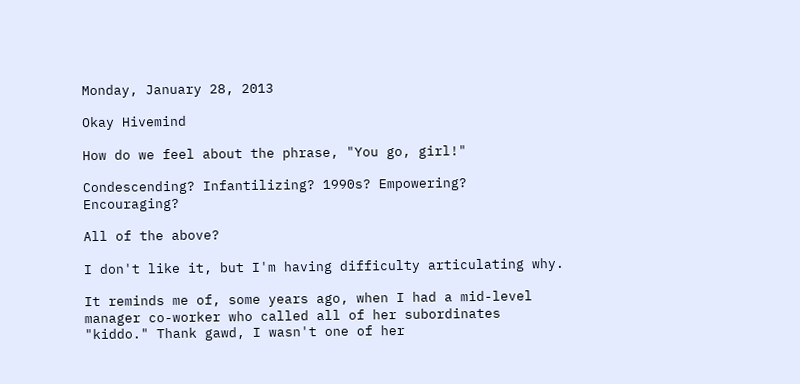Monday, January 28, 2013

Okay Hivemind

How do we feel about the phrase, "You go, girl!"

Condescending? Infantilizing? 1990s? Empowering? Encouraging?

All of the above?

I don't like it, but I'm having difficulty articulating why.

It reminds me of, some years ago, when I had a mid-level manager co-worker who called all of her subordinates "kiddo." Thank gawd, I wasn't one of her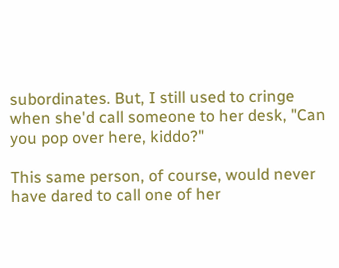subordinates. But, I still used to cringe when she'd call someone to her desk, "Can you pop over here, kiddo?"

This same person, of course, would never have dared to call one of her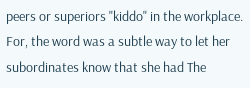peers or superiors "kiddo" in the workplace. For, the word was a subtle way to let her subordinates know that she had The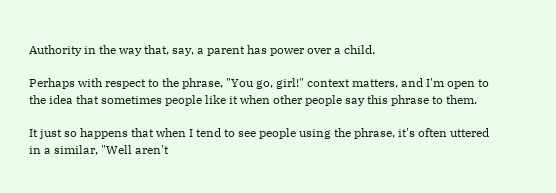Authority in the way that, say, a parent has power over a child.

Perhaps with respect to the phrase, "You go, girl!" context matters, and I'm open to the idea that sometimes people like it when other people say this phrase to them.

It just so happens that when I tend to see people using the phrase, it's often uttered in a similar, "Well aren't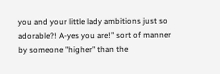you and your little lady ambitions just so adorable?! A-yes you are!" sort of manner by someone "higher" than the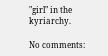"girl" in the kyriarchy.

No comments: